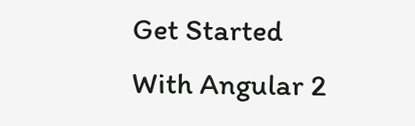Get Started With Angular 2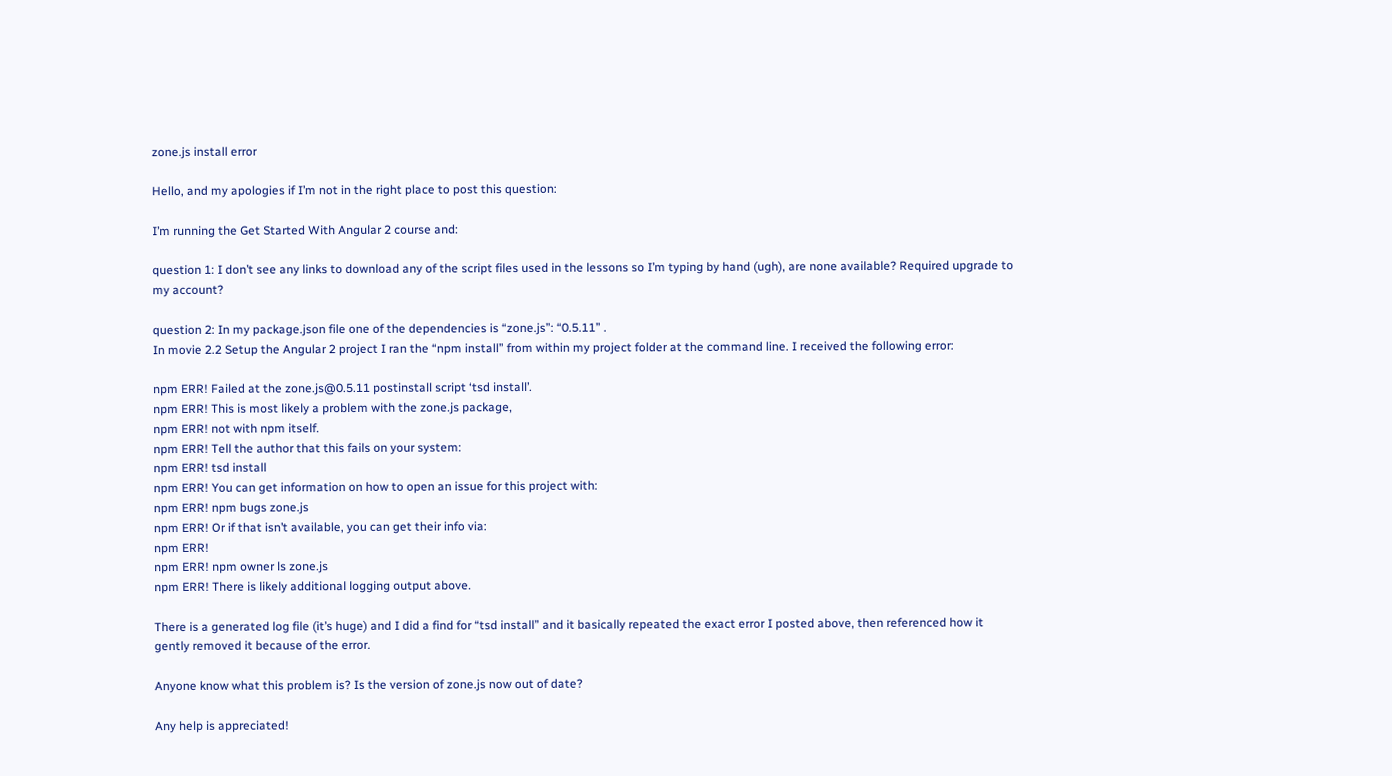zone.js install error

Hello, and my apologies if I’m not in the right place to post this question:

I’m running the Get Started With Angular 2 course and:

question 1: I don’t see any links to download any of the script files used in the lessons so I’m typing by hand (ugh), are none available? Required upgrade to my account?

question 2: In my package.json file one of the dependencies is “zone.js”: “0.5.11” .
In movie 2.2 Setup the Angular 2 project I ran the “npm install” from within my project folder at the command line. I received the following error:

npm ERR! Failed at the zone.js@0.5.11 postinstall script ‘tsd install’.
npm ERR! This is most likely a problem with the zone.js package,
npm ERR! not with npm itself.
npm ERR! Tell the author that this fails on your system:
npm ERR! tsd install
npm ERR! You can get information on how to open an issue for this project with:
npm ERR! npm bugs zone.js
npm ERR! Or if that isn’t available, you can get their info via:
npm ERR!
npm ERR! npm owner ls zone.js
npm ERR! There is likely additional logging output above.

There is a generated log file (it’s huge) and I did a find for “tsd install” and it basically repeated the exact error I posted above, then referenced how it gently removed it because of the error.

Anyone know what this problem is? Is the version of zone.js now out of date?

Any help is appreciated!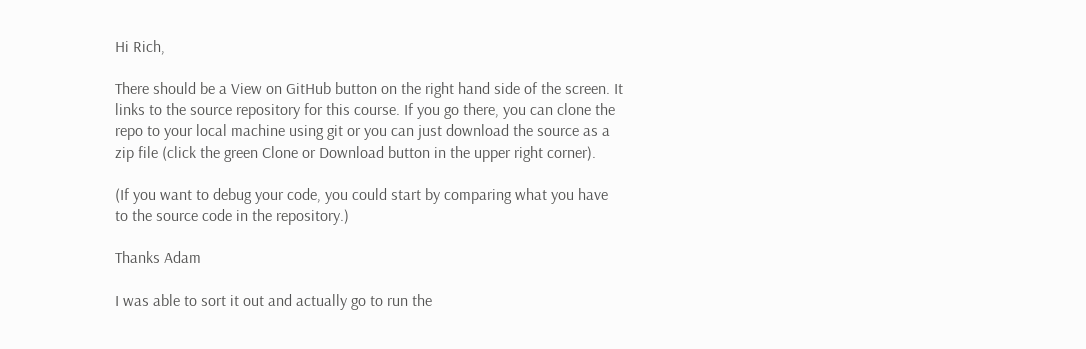Hi Rich,

There should be a View on GitHub button on the right hand side of the screen. It links to the source repository for this course. If you go there, you can clone the repo to your local machine using git or you can just download the source as a zip file (click the green Clone or Download button in the upper right corner).

(If you want to debug your code, you could start by comparing what you have to the source code in the repository.)

Thanks Adam

I was able to sort it out and actually go to run the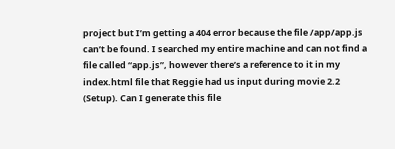project but I’m getting a 404 error because the file /app/app.js can’t be found. I searched my entire machine and can not find a file called “app.js”, however there’s a reference to it in my index.html file that Reggie had us input during movie 2.2 (Setup). Can I generate this file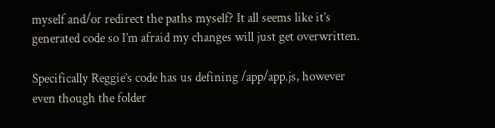myself and/or redirect the paths myself? It all seems like it’s generated code so I’m afraid my changes will just get overwritten.

Specifically Reggie’s code has us defining /app/app.js, however even though the folder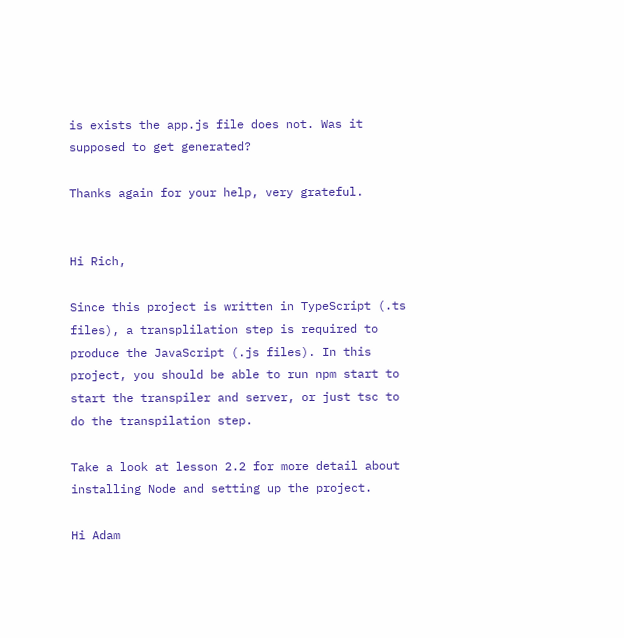is exists the app.js file does not. Was it supposed to get generated?

Thanks again for your help, very grateful.


Hi Rich,

Since this project is written in TypeScript (.ts files), a transplilation step is required to produce the JavaScript (.js files). In this project, you should be able to run npm start to start the transpiler and server, or just tsc to do the transpilation step.

Take a look at lesson 2.2 for more detail about installing Node and setting up the project.

Hi Adam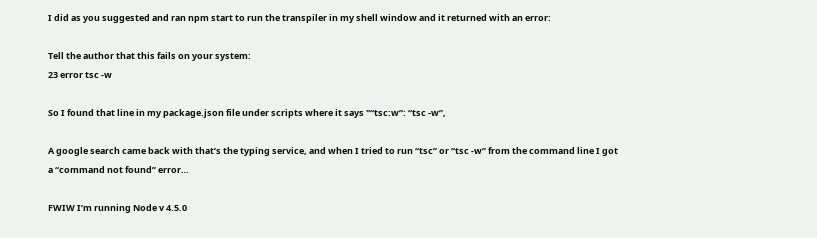I did as you suggested and ran npm start to run the transpiler in my shell window and it returned with an error:

Tell the author that this fails on your system:
23 error tsc -w

So I found that line in my package.json file under scripts where it says "“tsc:w”: “tsc -w”,

A google search came back with that’s the typing service, and when I tried to run “tsc” or “tsc -w” from the command line I got a “command not found” error…

FWIW I’m running Node v 4.5.0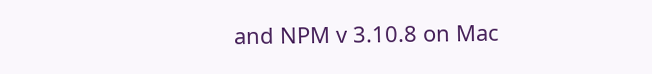and NPM v 3.10.8 on Mac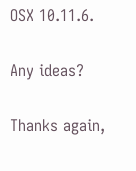OSX 10.11.6.

Any ideas?

Thanks again,